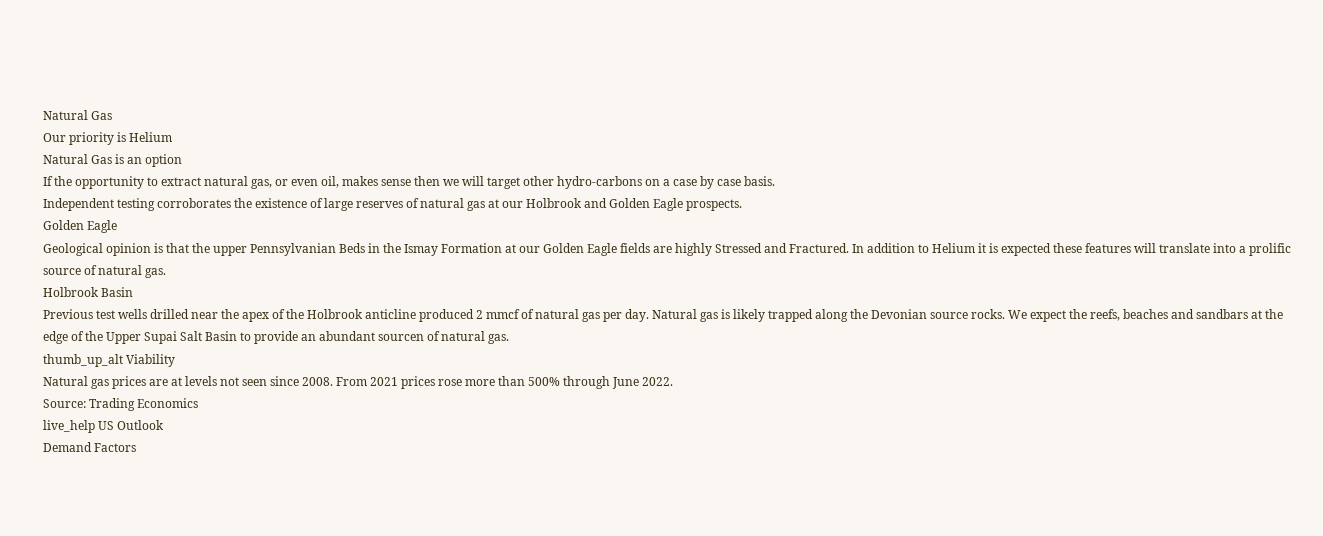Natural Gas
Our priority is Helium
Natural Gas is an option
If the opportunity to extract natural gas, or even oil, makes sense then we will target other hydro-carbons on a case by case basis.
Independent testing corroborates the existence of large reserves of natural gas at our Holbrook and Golden Eagle prospects.
Golden Eagle
Geological opinion is that the upper Pennsylvanian Beds in the Ismay Formation at our Golden Eagle fields are highly Stressed and Fractured. In addition to Helium it is expected these features will translate into a prolific source of natural gas.
Holbrook Basin
Previous test wells drilled near the apex of the Holbrook anticline produced 2 mmcf of natural gas per day. Natural gas is likely trapped along the Devonian source rocks. We expect the reefs, beaches and sandbars at the edge of the Upper Supai Salt Basin to provide an abundant sourcen of natural gas.
thumb_up_alt Viability
Natural gas prices are at levels not seen since 2008. From 2021 prices rose more than 500% through June 2022.
Source: Trading Economics
live_help US Outlook
Demand Factors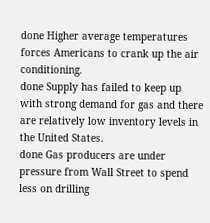done Higher average temperatures forces Americans to crank up the air conditioning.
done Supply has failed to keep up with strong demand for gas and there are relatively low inventory levels in the United States.
done Gas producers are under pressure from Wall Street to spend less on drilling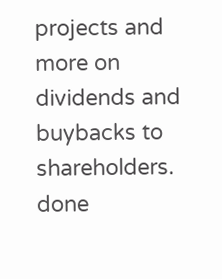projects and more on dividends and buybacks to shareholders.
done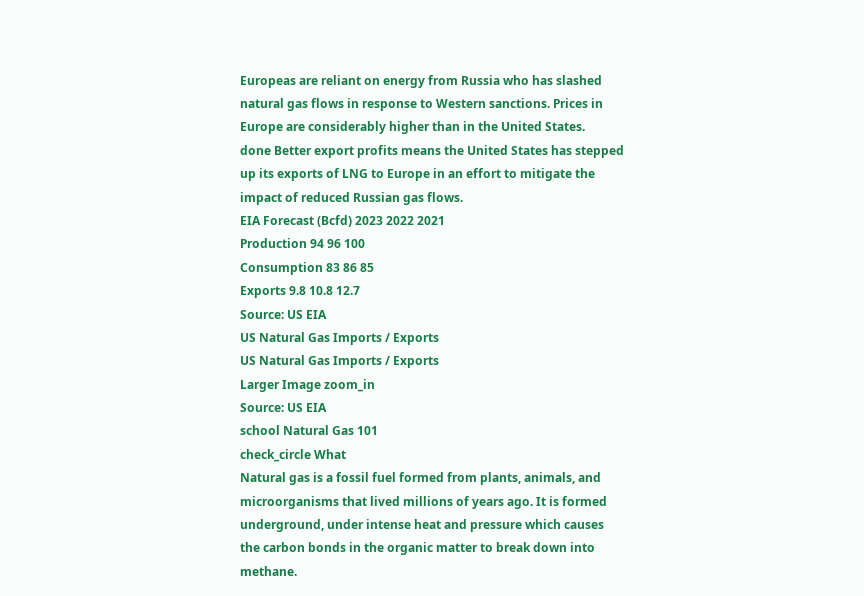Europeas are reliant on energy from Russia who has slashed natural gas flows in response to Western sanctions. Prices in Europe are considerably higher than in the United States.
done Better export profits means the United States has stepped up its exports of LNG to Europe in an effort to mitigate the impact of reduced Russian gas flows.
EIA Forecast (Bcfd) 2023 2022 2021
Production 94 96 100
Consumption 83 86 85
Exports 9.8 10.8 12.7
Source: US EIA
US Natural Gas Imports / Exports
US Natural Gas Imports / Exports
Larger Image zoom_in
Source: US EIA
school Natural Gas 101
check_circle What
Natural gas is a fossil fuel formed from plants, animals, and microorganisms that lived millions of years ago. It is formed underground, under intense heat and pressure which causes the carbon bonds in the organic matter to break down into methane.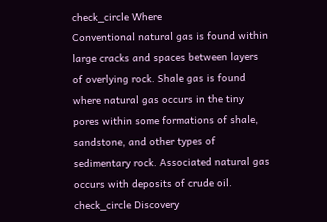check_circle Where
Conventional natural gas is found within large cracks and spaces between layers of overlying rock. Shale gas is found where natural gas occurs in the tiny pores within some formations of shale, sandstone, and other types of sedimentary rock. Associated natural gas occurs with deposits of crude oil.
check_circle Discovery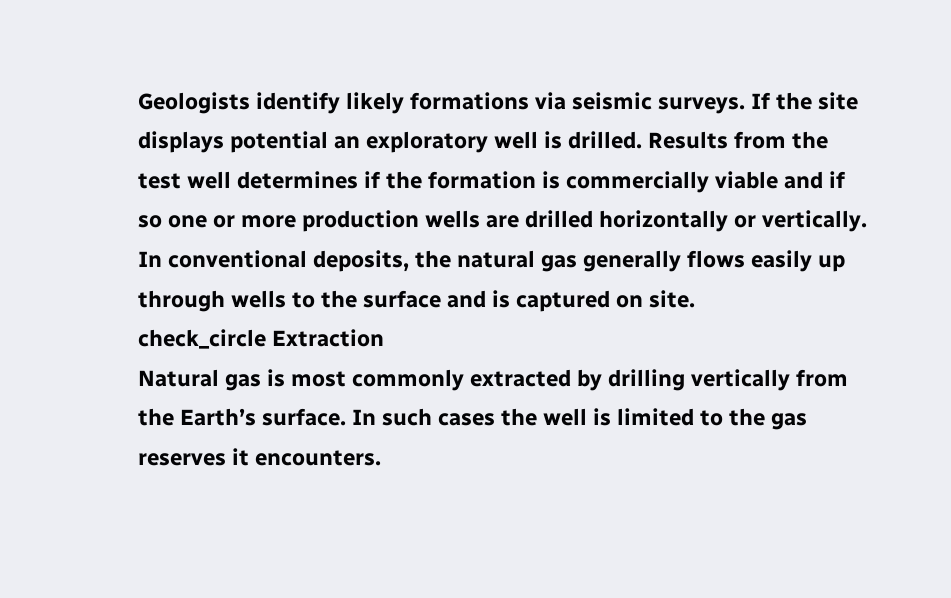Geologists identify likely formations via seismic surveys. If the site displays potential an exploratory well is drilled. Results from the test well determines if the formation is commercially viable and if so one or more production wells are drilled horizontally or vertically. In conventional deposits, the natural gas generally flows easily up through wells to the surface and is captured on site.
check_circle Extraction
Natural gas is most commonly extracted by drilling vertically from the Earth’s surface. In such cases the well is limited to the gas reserves it encounters.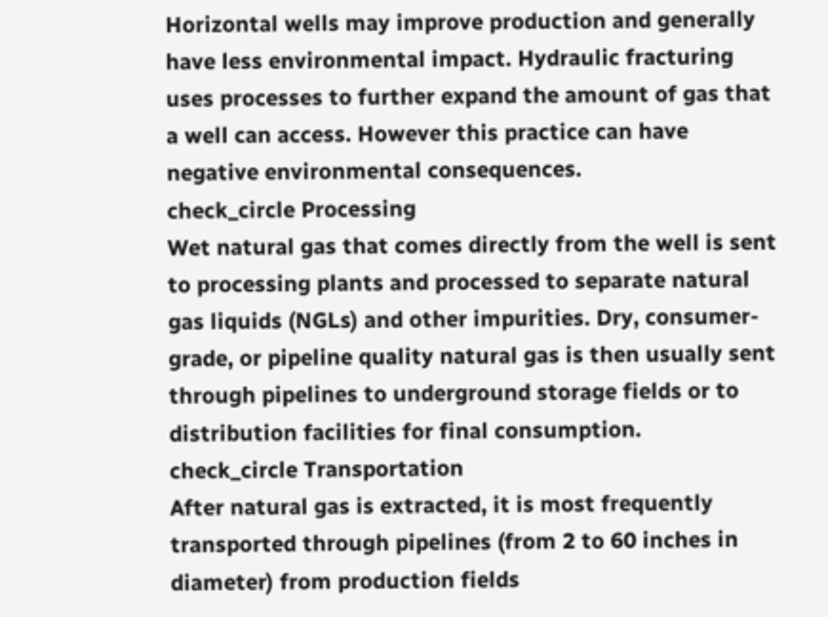Horizontal wells may improve production and generally have less environmental impact. Hydraulic fracturing uses processes to further expand the amount of gas that a well can access. However this practice can have negative environmental consequences.
check_circle Processing
Wet natural gas that comes directly from the well is sent to processing plants and processed to separate natural gas liquids (NGLs) and other impurities. Dry, consumer-grade, or pipeline quality natural gas is then usually sent through pipelines to underground storage fields or to distribution facilities for final consumption.
check_circle Transportation
After natural gas is extracted, it is most frequently transported through pipelines (from 2 to 60 inches in diameter) from production fields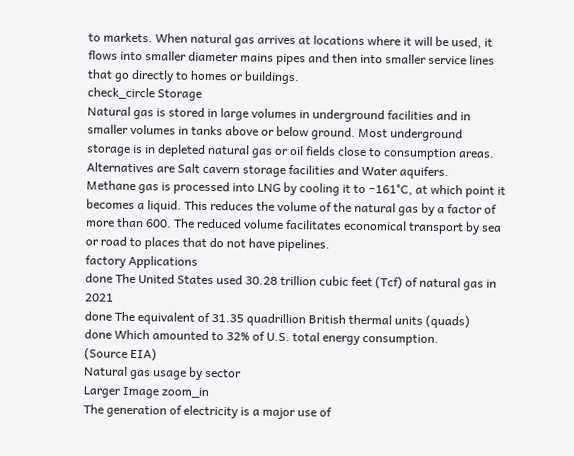to markets. When natural gas arrives at locations where it will be used, it flows into smaller diameter mains pipes and then into smaller service lines that go directly to homes or buildings.
check_circle Storage
Natural gas is stored in large volumes in underground facilities and in smaller volumes in tanks above or below ground. Most underground storage is in depleted natural gas or oil fields close to consumption areas. Alternatives are Salt cavern storage facilities and Water aquifers.
Methane gas is processed into LNG by cooling it to −161°C, at which point it becomes a liquid. This reduces the volume of the natural gas by a factor of more than 600. The reduced volume facilitates economical transport by sea or road to places that do not have pipelines.
factory Applications
done The United States used 30.28 trillion cubic feet (Tcf) of natural gas in 2021
done The equivalent of 31.35 quadrillion British thermal units (quads)
done Which amounted to 32% of U.S. total energy consumption.
(Source EIA)
Natural gas usage by sector
Larger Image zoom_in
The generation of electricity is a major use of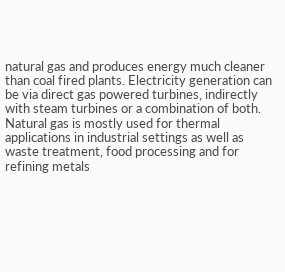natural gas and produces energy much cleaner than coal fired plants. Electricity generation can be via direct gas powered turbines, indirectly with steam turbines or a combination of both.
Natural gas is mostly used for thermal applications in industrial settings as well as waste treatment, food processing and for refining metals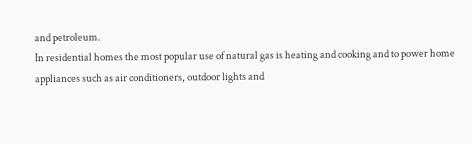and petroleum.
In residential homes the most popular use of natural gas is heating and cooking and to power home appliances such as air conditioners, outdoor lights and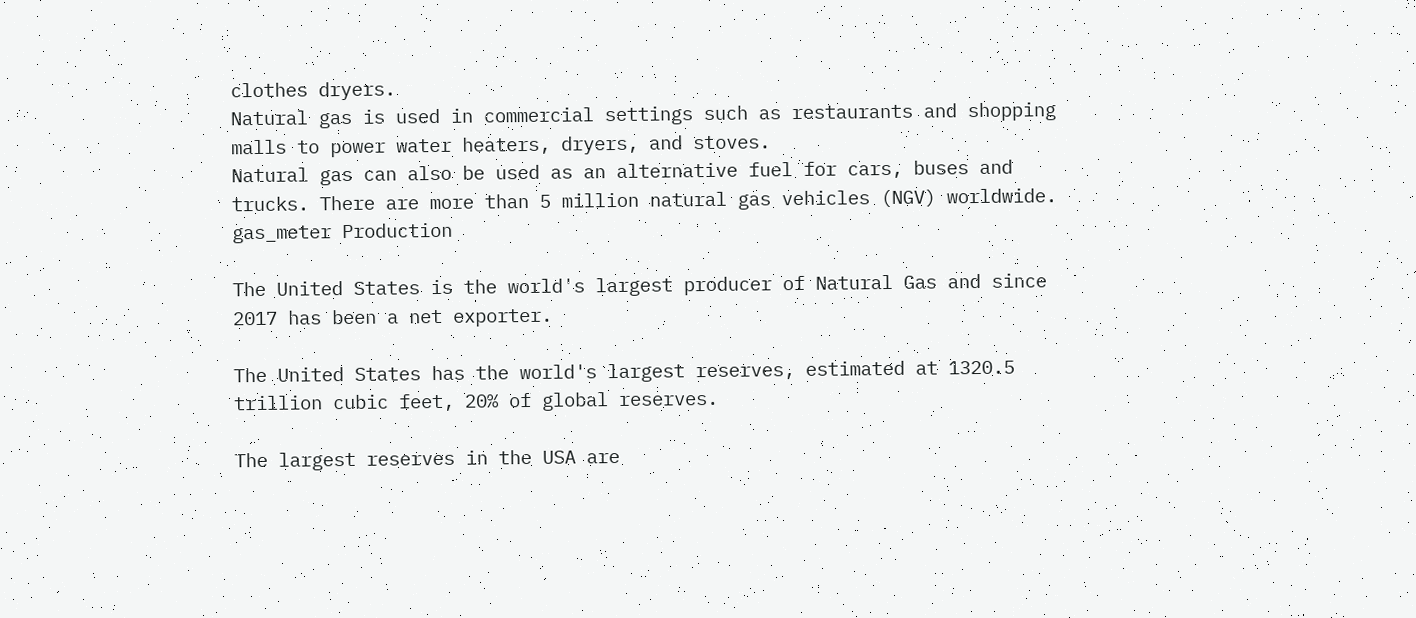clothes dryers.
Natural gas is used in commercial settings such as restaurants and shopping malls to power water heaters, dryers, and stoves.
Natural gas can also be used as an alternative fuel for cars, buses and trucks. There are more than 5 million natural gas vehicles (NGV) worldwide.
gas_meter Production

The United States is the world's largest producer of Natural Gas and since 2017 has been a net exporter.

The United States has the world's largest reserves, estimated at 1320.5 trillion cubic feet, 20% of global reserves.

The largest reserves in the USA are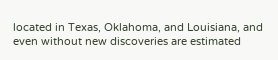located in Texas, Oklahoma, and Louisiana, and even without new discoveries are estimated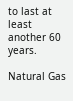to last at least another 60 years.

Natural Gas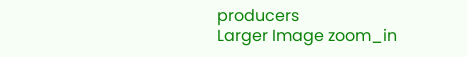producers
Larger Image zoom_in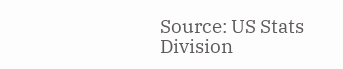Source: US Stats Division